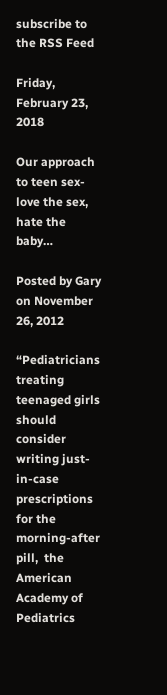subscribe to the RSS Feed

Friday, February 23, 2018

Our approach to teen sex-love the sex, hate the baby…

Posted by Gary on November 26, 2012

“Pediatricians treating teenaged girls should consider writing just-in-case prescriptions for the morning-after pill,  the American Academy of Pediatrics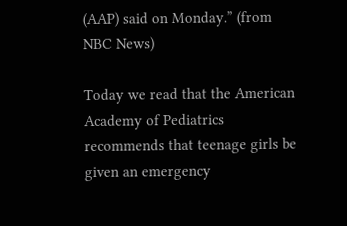(AAP) said on Monday.” (from NBC News)

Today we read that the American Academy of Pediatrics recommends that teenage girls be given an emergency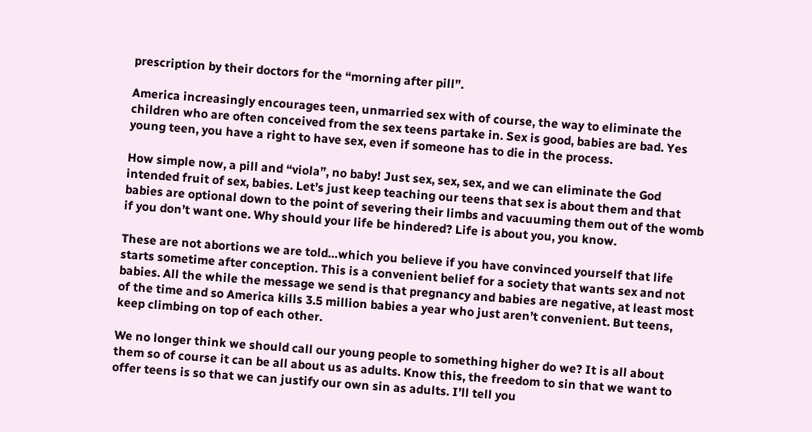prescription by their doctors for the “morning after pill”.

America increasingly encourages teen, unmarried sex with of course, the way to eliminate the children who are often conceived from the sex teens partake in. Sex is good, babies are bad. Yes young teen, you have a right to have sex, even if someone has to die in the process.

How simple now, a pill and “viola”, no baby! Just sex, sex, sex, and we can eliminate the God intended fruit of sex, babies. Let’s just keep teaching our teens that sex is about them and that babies are optional down to the point of severing their limbs and vacuuming them out of the womb if you don’t want one. Why should your life be hindered? Life is about you, you know.

These are not abortions we are told…which you believe if you have convinced yourself that life starts sometime after conception. This is a convenient belief for a society that wants sex and not babies. All the while the message we send is that pregnancy and babies are negative, at least most of the time and so America kills 3.5 million babies a year who just aren’t convenient. But teens, keep climbing on top of each other.

We no longer think we should call our young people to something higher do we? It is all about them so of course it can be all about us as adults. Know this, the freedom to sin that we want to offer teens is so that we can justify our own sin as adults. I’ll tell you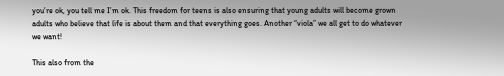you’re ok, you tell me I’m ok. This freedom for teens is also ensuring that young adults will become grown adults who believe that life is about them and that everything goes. Another “viola” we all get to do whatever we want!

This also from the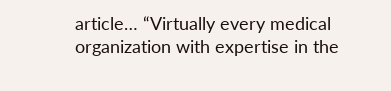article… “Virtually every medical organization with expertise in the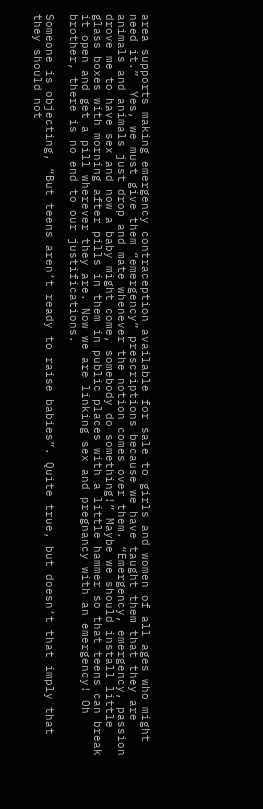area supports making emergency contraception available for sale to girls and women of all ages who might need it.”  Yes, we must give them “emergency” prescriptions because we have taught them that they are animals and animals just drop and mate whenever the notion comes over them. “Emergency, emergency, passion drove me to have sex and now a baby might come, somebody do something!” Maybe we should install little glass boxes with morning after pills in them in public places with a little hammer so that teens can break it open and get a pill wherever they are. Now we are linking sex and pregnancy with an emergency! Oh brother, there is no end to our justifications.

Someone is objecting, “But teens aren’t ready to raise babies”. Quite true, but doesn’t that imply that they should not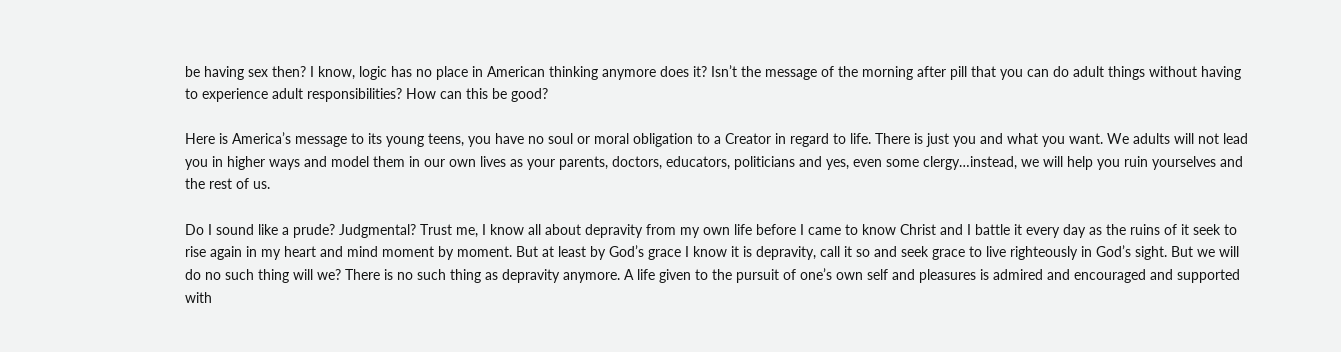be having sex then? I know, logic has no place in American thinking anymore does it? Isn’t the message of the morning after pill that you can do adult things without having to experience adult responsibilities? How can this be good?

Here is America’s message to its young teens, you have no soul or moral obligation to a Creator in regard to life. There is just you and what you want. We adults will not lead you in higher ways and model them in our own lives as your parents, doctors, educators, politicians and yes, even some clergy…instead, we will help you ruin yourselves and the rest of us.

Do I sound like a prude? Judgmental? Trust me, I know all about depravity from my own life before I came to know Christ and I battle it every day as the ruins of it seek to rise again in my heart and mind moment by moment. But at least by God’s grace I know it is depravity, call it so and seek grace to live righteously in God’s sight. But we will do no such thing will we? There is no such thing as depravity anymore. A life given to the pursuit of one’s own self and pleasures is admired and encouraged and supported with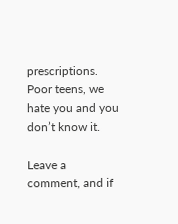prescriptions. Poor teens, we hate you and you don’t know it.

Leave a comment, and if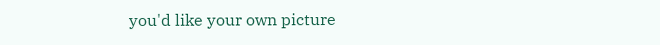you'd like your own picture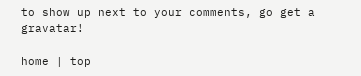to show up next to your comments, go get a gravatar!

home | top